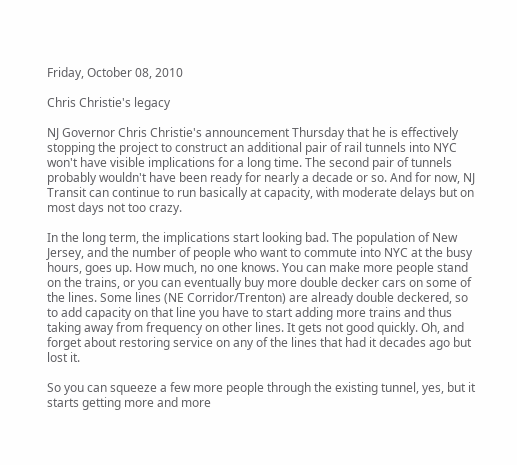Friday, October 08, 2010

Chris Christie's legacy

NJ Governor Chris Christie's announcement Thursday that he is effectively stopping the project to construct an additional pair of rail tunnels into NYC won't have visible implications for a long time. The second pair of tunnels probably wouldn't have been ready for nearly a decade or so. And for now, NJ Transit can continue to run basically at capacity, with moderate delays but on most days not too crazy.

In the long term, the implications start looking bad. The population of New Jersey, and the number of people who want to commute into NYC at the busy hours, goes up. How much, no one knows. You can make more people stand on the trains, or you can eventually buy more double decker cars on some of the lines. Some lines (NE Corridor/Trenton) are already double deckered, so to add capacity on that line you have to start adding more trains and thus taking away from frequency on other lines. It gets not good quickly. Oh, and forget about restoring service on any of the lines that had it decades ago but lost it.

So you can squeeze a few more people through the existing tunnel, yes, but it starts getting more and more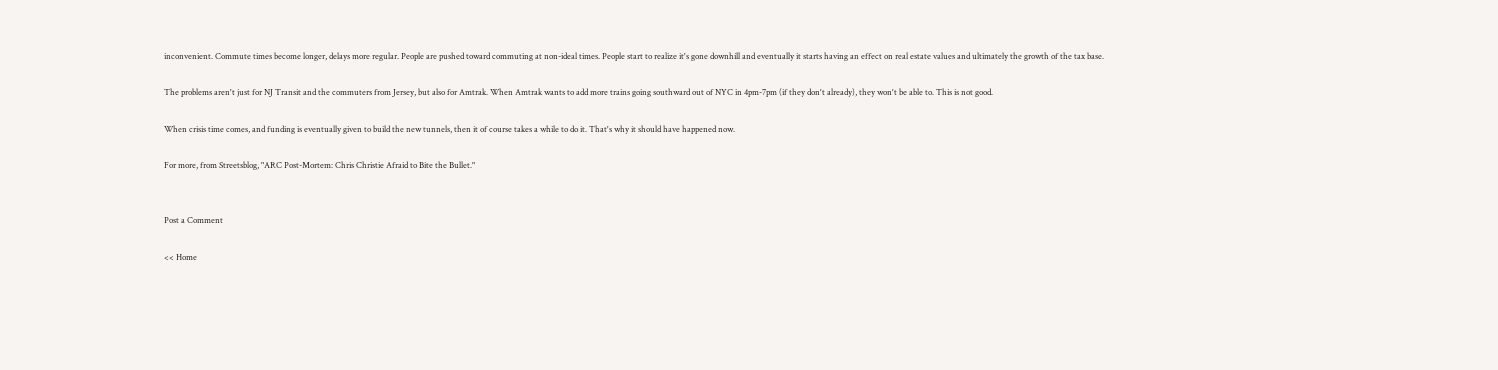inconvenient. Commute times become longer, delays more regular. People are pushed toward commuting at non-ideal times. People start to realize it's gone downhill and eventually it starts having an effect on real estate values and ultimately the growth of the tax base.

The problems aren't just for NJ Transit and the commuters from Jersey, but also for Amtrak. When Amtrak wants to add more trains going southward out of NYC in 4pm-7pm (if they don't already), they won't be able to. This is not good.

When crisis time comes, and funding is eventually given to build the new tunnels, then it of course takes a while to do it. That's why it should have happened now.

For more, from Streetsblog, "ARC Post-Mortem: Chris Christie Afraid to Bite the Bullet."


Post a Comment

<< Home